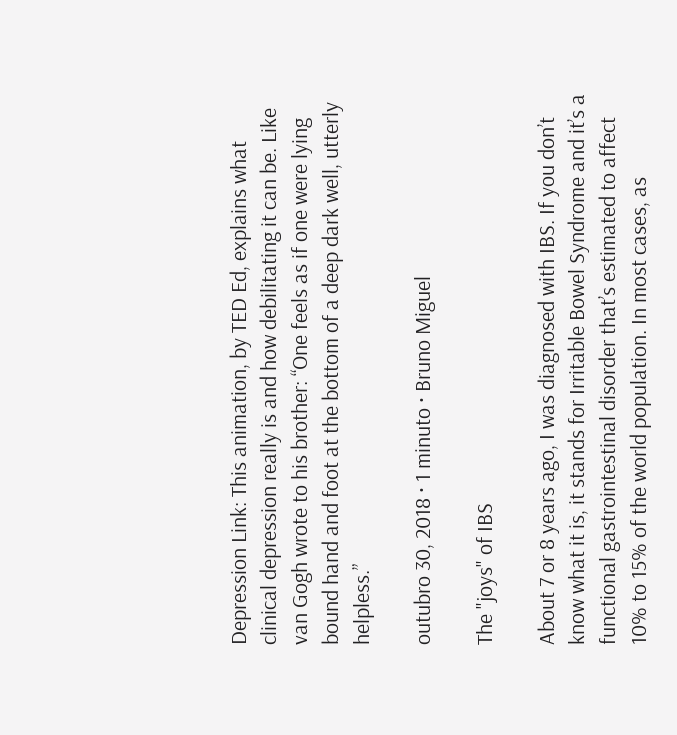Depression Link: This animation, by TED Ed, explains what clinical depression really is and how debilitating it can be. Like van Gogh wrote to his brother: “One feels as if one were lying bound hand and foot at the bottom of a deep dark well, utterly helpless.”

outubro 30, 2018 · 1 minuto · Bruno Miguel

The "joys" of IBS

About 7 or 8 years ago, I was diagnosed with IBS. If you don’t know what it is, it stands for Irritable Bowel Syndrome and it’s a functional gastrointestinal disorder that’s estimated to affect 10% to 15% of the world population. In most cases, as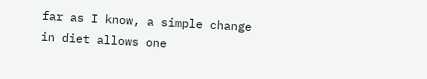far as I know, a simple change in diet allows one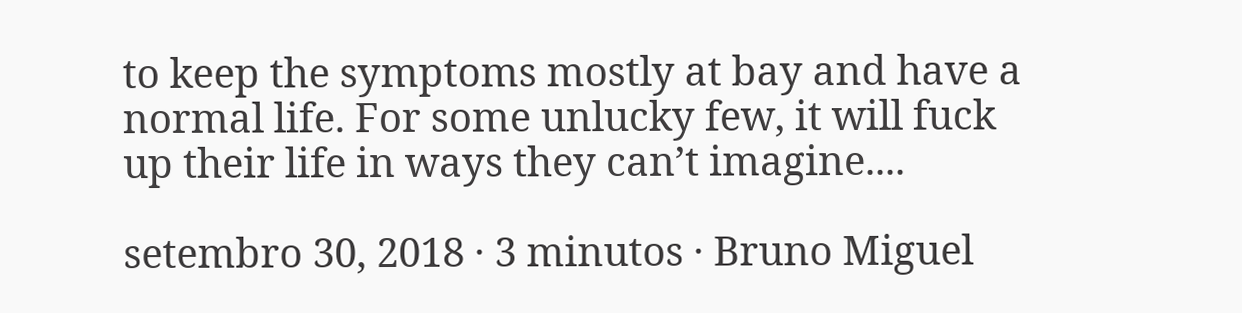to keep the symptoms mostly at bay and have a normal life. For some unlucky few, it will fuck up their life in ways they can’t imagine....

setembro 30, 2018 · 3 minutos · Bruno Miguel